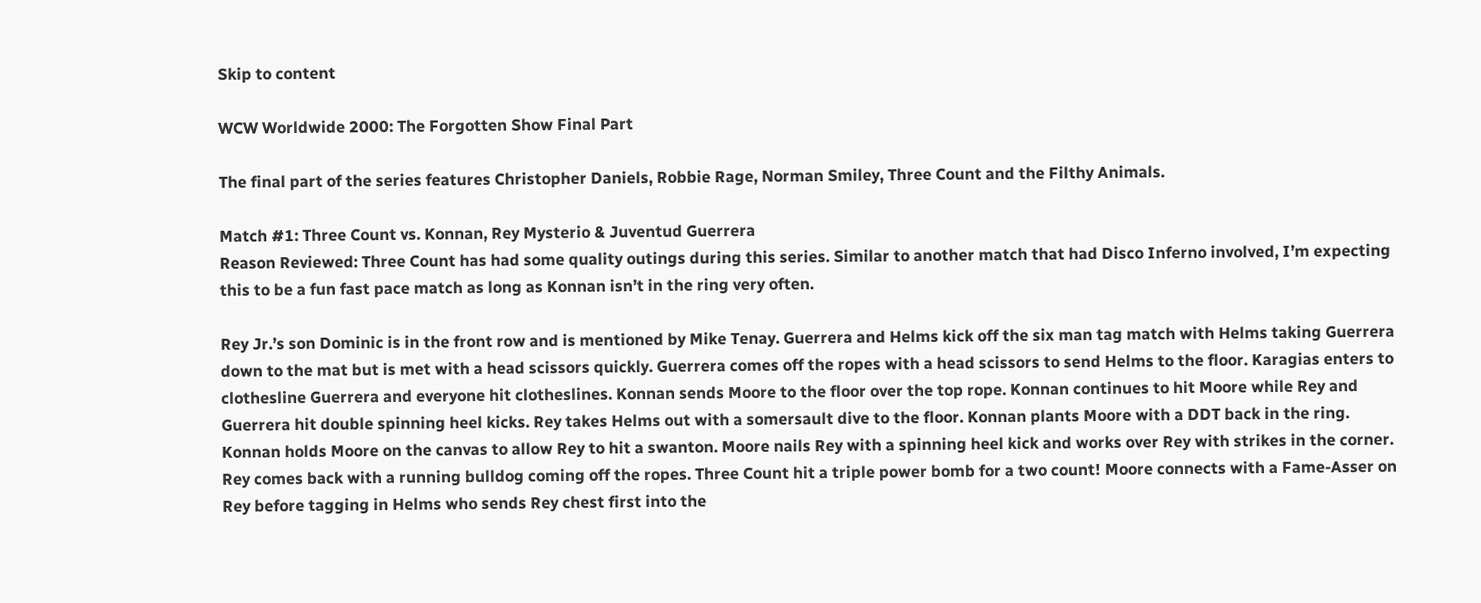Skip to content

WCW Worldwide 2000: The Forgotten Show Final Part

The final part of the series features Christopher Daniels, Robbie Rage, Norman Smiley, Three Count and the Filthy Animals.

Match #1: Three Count vs. Konnan, Rey Mysterio & Juventud Guerrera
Reason Reviewed: Three Count has had some quality outings during this series. Similar to another match that had Disco Inferno involved, I’m expecting this to be a fun fast pace match as long as Konnan isn’t in the ring very often.

Rey Jr.’s son Dominic is in the front row and is mentioned by Mike Tenay. Guerrera and Helms kick off the six man tag match with Helms taking Guerrera down to the mat but is met with a head scissors quickly. Guerrera comes off the ropes with a head scissors to send Helms to the floor. Karagias enters to clothesline Guerrera and everyone hit clotheslines. Konnan sends Moore to the floor over the top rope. Konnan continues to hit Moore while Rey and Guerrera hit double spinning heel kicks. Rey takes Helms out with a somersault dive to the floor. Konnan plants Moore with a DDT back in the ring. Konnan holds Moore on the canvas to allow Rey to hit a swanton. Moore nails Rey with a spinning heel kick and works over Rey with strikes in the corner. Rey comes back with a running bulldog coming off the ropes. Three Count hit a triple power bomb for a two count! Moore connects with a Fame-Asser on Rey before tagging in Helms who sends Rey chest first into the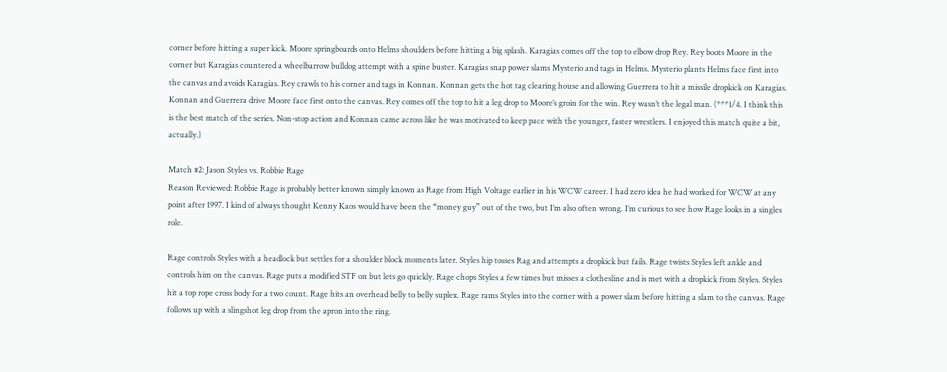corner before hitting a super kick. Moore springboards onto Helms shoulders before hitting a big splash. Karagias comes off the top to elbow drop Rey. Rey boots Moore in the corner but Karagias countered a wheelbarrow bulldog attempt with a spine buster. Karagias snap power slams Mysterio and tags in Helms. Mysterio plants Helms face first into the canvas and avoids Karagias. Rey crawls to his corner and tags in Konnan. Konnan gets the hot tag clearing house and allowing Guerrera to hit a missile dropkick on Karagias. Konnan and Guerrera drive Moore face first onto the canvas. Rey comes off the top to hit a leg drop to Moore’s groin for the win. Rey wasn’t the legal man. (***1/4. I think this is the best match of the series. Non-stop action and Konnan came across like he was motivated to keep pace with the younger, faster wrestlers. I enjoyed this match quite a bit, actually.)

Match #2: Jason Styles vs. Robbie Rage
Reason Reviewed: Robbie Rage is probably better known simply known as Rage from High Voltage earlier in his WCW career. I had zero idea he had worked for WCW at any point after 1997. I kind of always thought Kenny Kaos would have been the “money guy” out of the two, but I’m also often wrong. I’m curious to see how Rage looks in a singles role.

Rage controls Styles with a headlock but settles for a shoulder block moments later. Styles hip tosses Rag and attempts a dropkick but fails. Rage twists Styles left ankle and controls him on the canvas. Rage puts a modified STF on but lets go quickly. Rage chops Styles a few times but misses a clothesline and is met with a dropkick from Styles. Styles hit a top rope cross body for a two count. Rage hits an overhead belly to belly suplex. Rage rams Styles into the corner with a power slam before hitting a slam to the canvas. Rage follows up with a slingshot leg drop from the apron into the ring.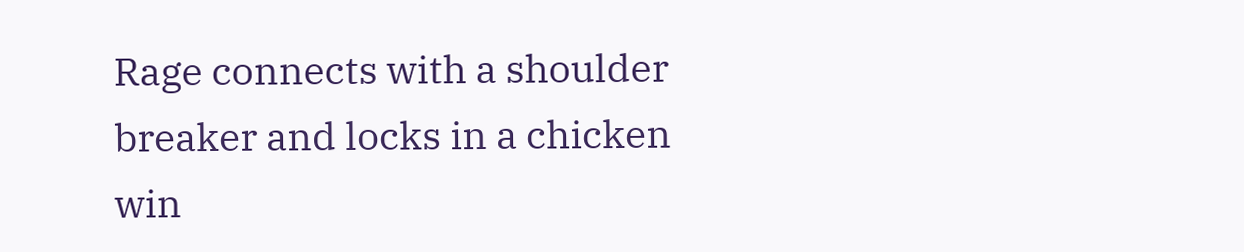Rage connects with a shoulder breaker and locks in a chicken win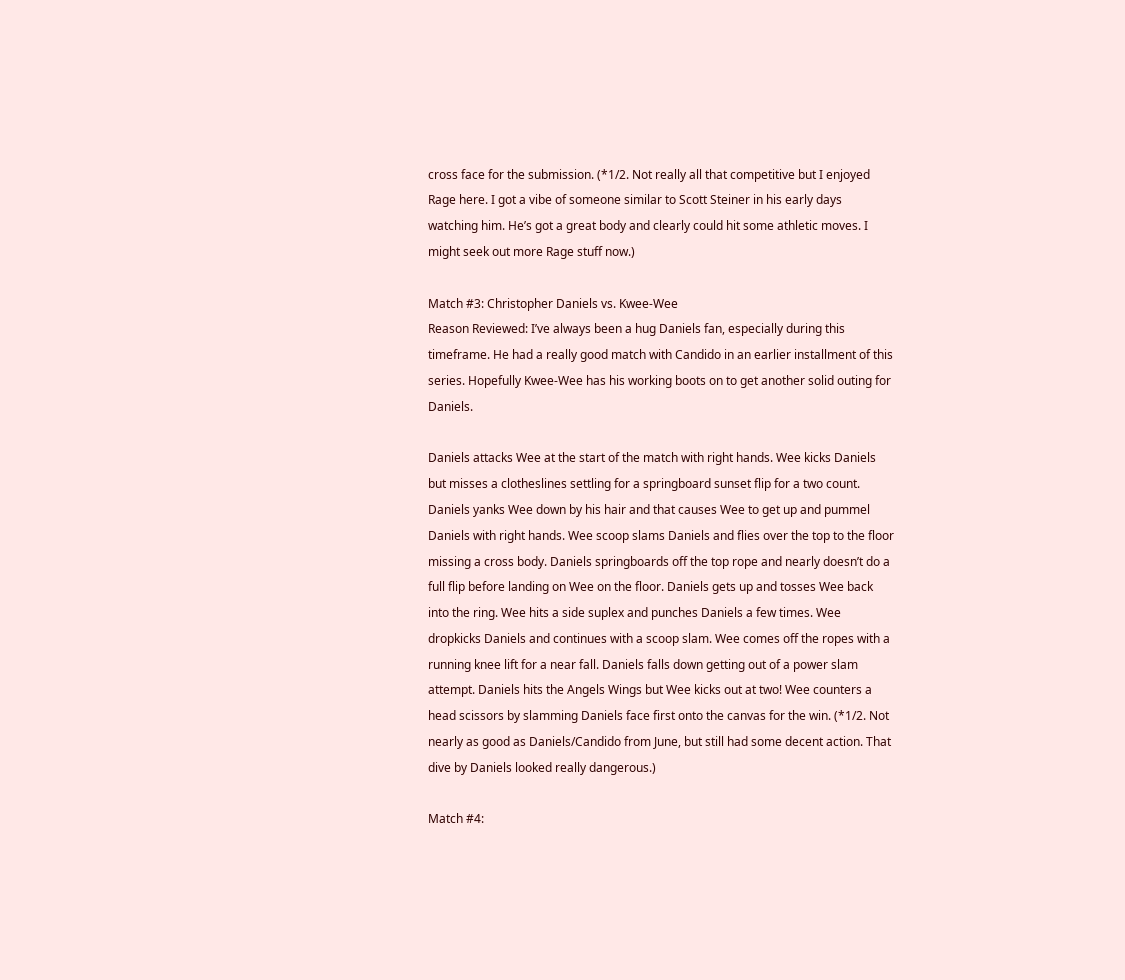cross face for the submission. (*1/2. Not really all that competitive but I enjoyed Rage here. I got a vibe of someone similar to Scott Steiner in his early days watching him. He’s got a great body and clearly could hit some athletic moves. I might seek out more Rage stuff now.)

Match #3: Christopher Daniels vs. Kwee-Wee
Reason Reviewed: I’ve always been a hug Daniels fan, especially during this timeframe. He had a really good match with Candido in an earlier installment of this series. Hopefully Kwee-Wee has his working boots on to get another solid outing for Daniels.

Daniels attacks Wee at the start of the match with right hands. Wee kicks Daniels but misses a clotheslines settling for a springboard sunset flip for a two count. Daniels yanks Wee down by his hair and that causes Wee to get up and pummel Daniels with right hands. Wee scoop slams Daniels and flies over the top to the floor missing a cross body. Daniels springboards off the top rope and nearly doesn’t do a full flip before landing on Wee on the floor. Daniels gets up and tosses Wee back into the ring. Wee hits a side suplex and punches Daniels a few times. Wee dropkicks Daniels and continues with a scoop slam. Wee comes off the ropes with a running knee lift for a near fall. Daniels falls down getting out of a power slam attempt. Daniels hits the Angels Wings but Wee kicks out at two! Wee counters a head scissors by slamming Daniels face first onto the canvas for the win. (*1/2. Not nearly as good as Daniels/Candido from June, but still had some decent action. That dive by Daniels looked really dangerous.)

Match #4: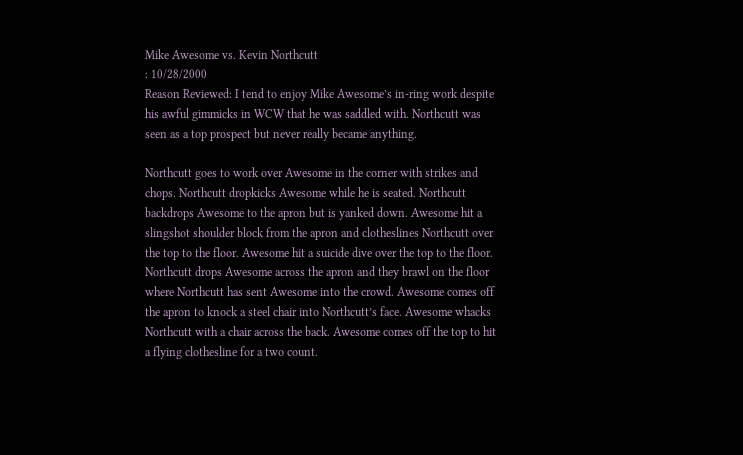Mike Awesome vs. Kevin Northcutt
: 10/28/2000
Reason Reviewed: I tend to enjoy Mike Awesome’s in-ring work despite his awful gimmicks in WCW that he was saddled with. Northcutt was seen as a top prospect but never really became anything.

Northcutt goes to work over Awesome in the corner with strikes and chops. Northcutt dropkicks Awesome while he is seated. Northcutt backdrops Awesome to the apron but is yanked down. Awesome hit a slingshot shoulder block from the apron and clotheslines Northcutt over the top to the floor. Awesome hit a suicide dive over the top to the floor. Northcutt drops Awesome across the apron and they brawl on the floor where Northcutt has sent Awesome into the crowd. Awesome comes off the apron to knock a steel chair into Northcutt’s face. Awesome whacks Northcutt with a chair across the back. Awesome comes off the top to hit a flying clothesline for a two count.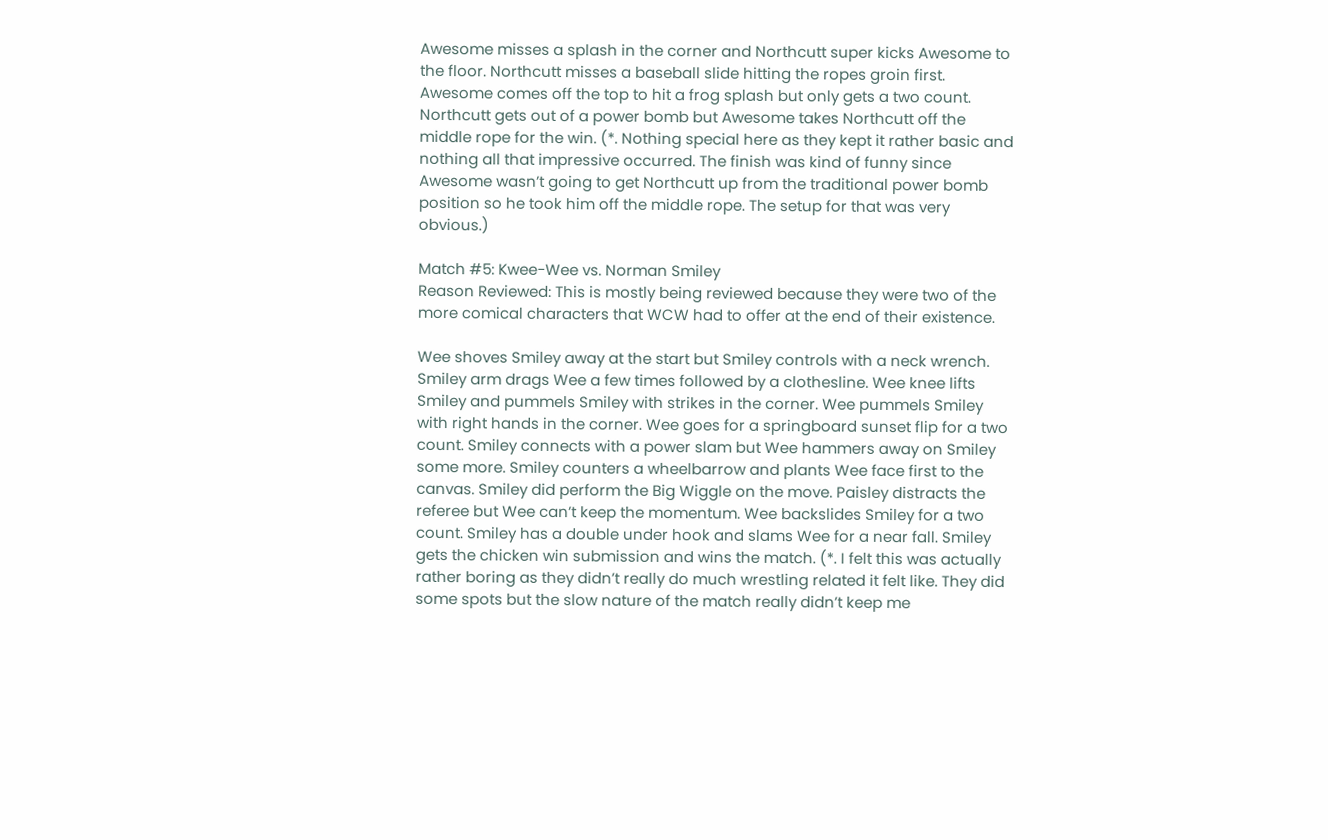Awesome misses a splash in the corner and Northcutt super kicks Awesome to the floor. Northcutt misses a baseball slide hitting the ropes groin first. Awesome comes off the top to hit a frog splash but only gets a two count. Northcutt gets out of a power bomb but Awesome takes Northcutt off the middle rope for the win. (*. Nothing special here as they kept it rather basic and nothing all that impressive occurred. The finish was kind of funny since Awesome wasn’t going to get Northcutt up from the traditional power bomb position so he took him off the middle rope. The setup for that was very obvious.)

Match #5: Kwee-Wee vs. Norman Smiley
Reason Reviewed: This is mostly being reviewed because they were two of the more comical characters that WCW had to offer at the end of their existence.

Wee shoves Smiley away at the start but Smiley controls with a neck wrench. Smiley arm drags Wee a few times followed by a clothesline. Wee knee lifts Smiley and pummels Smiley with strikes in the corner. Wee pummels Smiley with right hands in the corner. Wee goes for a springboard sunset flip for a two count. Smiley connects with a power slam but Wee hammers away on Smiley some more. Smiley counters a wheelbarrow and plants Wee face first to the canvas. Smiley did perform the Big Wiggle on the move. Paisley distracts the referee but Wee can’t keep the momentum. Wee backslides Smiley for a two count. Smiley has a double under hook and slams Wee for a near fall. Smiley gets the chicken win submission and wins the match. (*. I felt this was actually rather boring as they didn’t really do much wrestling related it felt like. They did some spots but the slow nature of the match really didn’t keep me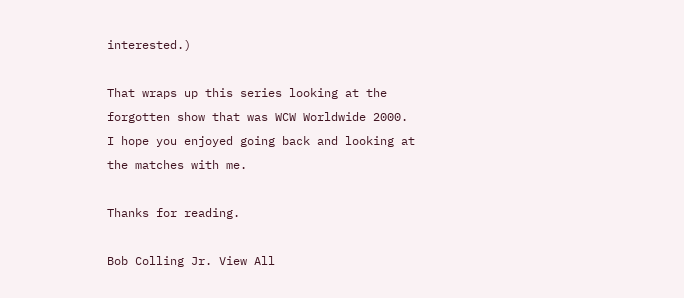interested.)

That wraps up this series looking at the forgotten show that was WCW Worldwide 2000. I hope you enjoyed going back and looking at the matches with me.

Thanks for reading.

Bob Colling Jr. View All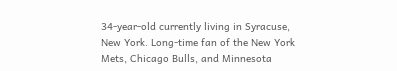34-year-old currently living in Syracuse, New York. Long-time fan of the New York Mets, Chicago Bulls, and Minnesota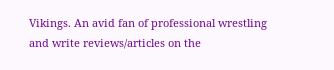Vikings. An avid fan of professional wrestling and write reviews/articles on the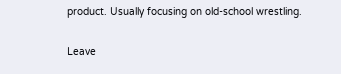product. Usually focusing on old-school wrestling.

Leave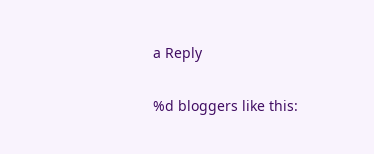a Reply

%d bloggers like this: